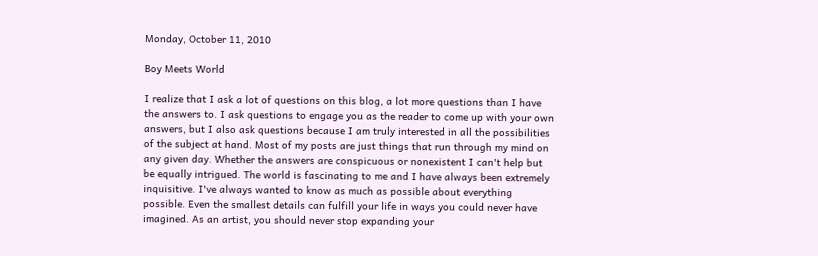Monday, October 11, 2010

Boy Meets World

I realize that I ask a lot of questions on this blog, a lot more questions than I have the answers to. I ask questions to engage you as the reader to come up with your own answers, but I also ask questions because I am truly interested in all the possibilities of the subject at hand. Most of my posts are just things that run through my mind on any given day. Whether the answers are conspicuous or nonexistent I can't help but be equally intrigued. The world is fascinating to me and I have always been extremely inquisitive. I've always wanted to know as much as possible about everything possible. Even the smallest details can fulfill your life in ways you could never have imagined. As an artist, you should never stop expanding your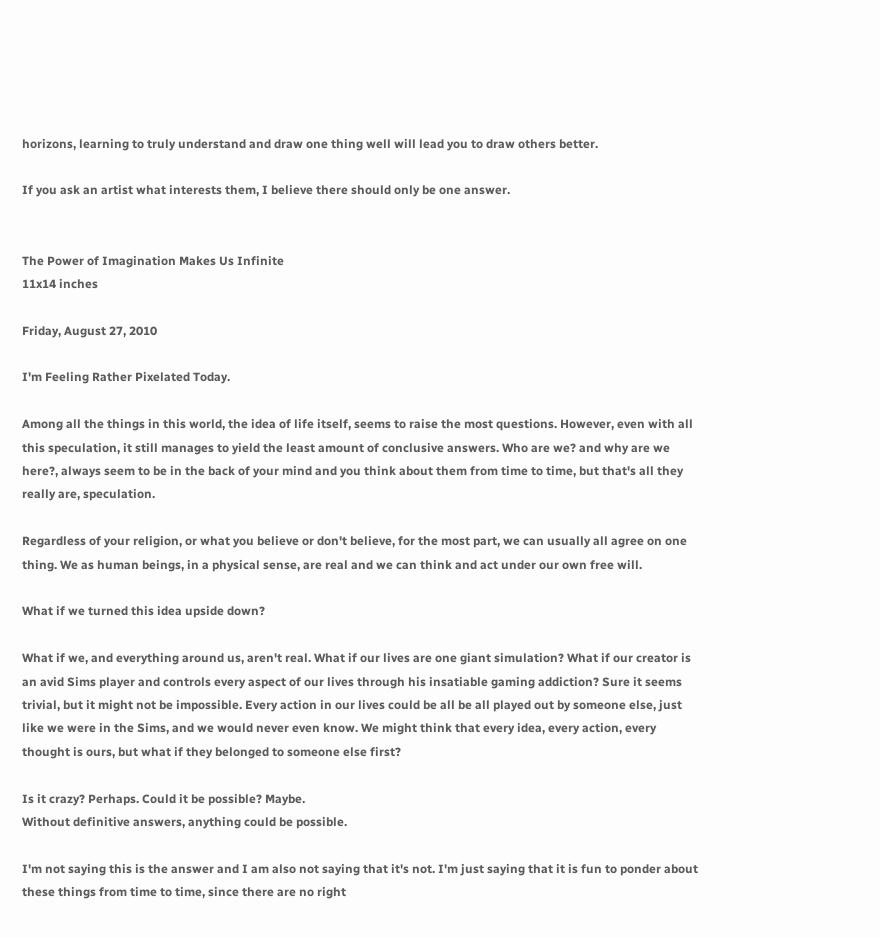horizons, learning to truly understand and draw one thing well will lead you to draw others better.

If you ask an artist what interests them, I believe there should only be one answer.


The Power of Imagination Makes Us Infinite
11x14 inches

Friday, August 27, 2010

I'm Feeling Rather Pixelated Today.

Among all the things in this world, the idea of life itself, seems to raise the most questions. However, even with all this speculation, it still manages to yield the least amount of conclusive answers. Who are we? and why are we here?, always seem to be in the back of your mind and you think about them from time to time, but that's all they really are, speculation.

Regardless of your religion, or what you believe or don't believe, for the most part, we can usually all agree on one thing. We as human beings, in a physical sense, are real and we can think and act under our own free will.

What if we turned this idea upside down?

What if we, and everything around us, aren't real. What if our lives are one giant simulation? What if our creator is an avid Sims player and controls every aspect of our lives through his insatiable gaming addiction? Sure it seems trivial, but it might not be impossible. Every action in our lives could be all be all played out by someone else, just like we were in the Sims, and we would never even know. We might think that every idea, every action, every thought is ours, but what if they belonged to someone else first?

Is it crazy? Perhaps. Could it be possible? Maybe.
Without definitive answers, anything could be possible.

I'm not saying this is the answer and I am also not saying that it's not. I'm just saying that it is fun to ponder about these things from time to time, since there are no right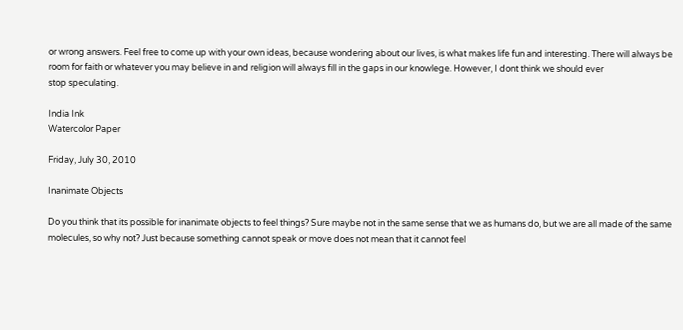or wrong answers. Feel free to come up with your own ideas, because wondering about our lives, is what makes life fun and interesting. There will always be room for faith or whatever you may believe in and religion will always fill in the gaps in our knowlege. However, I dont think we should ever
stop speculating.

India Ink
Watercolor Paper

Friday, July 30, 2010

Inanimate Objects

Do you think that its possible for inanimate objects to feel things? Sure maybe not in the same sense that we as humans do, but we are all made of the same molecules, so why not? Just because something cannot speak or move does not mean that it cannot feel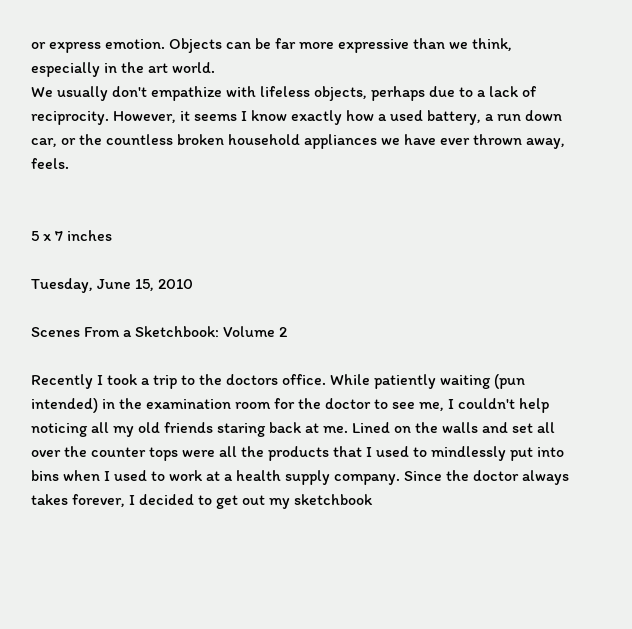or express emotion. Objects can be far more expressive than we think, especially in the art world.
We usually don't empathize with lifeless objects, perhaps due to a lack of reciprocity. However, it seems I know exactly how a used battery, a run down car, or the countless broken household appliances we have ever thrown away, feels.


5 x 7 inches

Tuesday, June 15, 2010

Scenes From a Sketchbook: Volume 2

Recently I took a trip to the doctors office. While patiently waiting (pun intended) in the examination room for the doctor to see me, I couldn't help noticing all my old friends staring back at me. Lined on the walls and set all over the counter tops were all the products that I used to mindlessly put into bins when I used to work at a health supply company. Since the doctor always takes forever, I decided to get out my sketchbook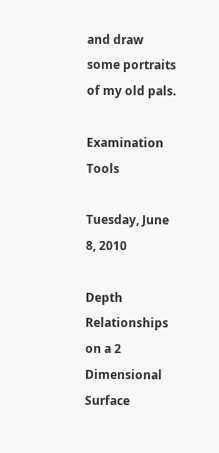and draw some portraits of my old pals.

Examination Tools

Tuesday, June 8, 2010

Depth Relationships on a 2 Dimensional Surface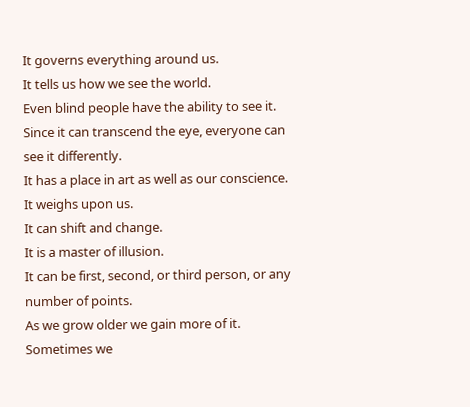It governs everything around us.
It tells us how we see the world.
Even blind people have the ability to see it.
Since it can transcend the eye, everyone can see it differently.
It has a place in art as well as our conscience.
It weighs upon us.
It can shift and change.
It is a master of illusion.
It can be first, second, or third person, or any number of points.
As we grow older we gain more of it.
Sometimes we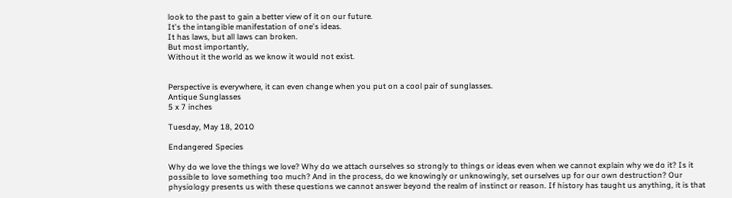look to the past to gain a better view of it on our future.
It's the intangible manifestation of one's ideas.
It has laws, but all laws can broken.
But most importantly,
Without it the world as we know it would not exist.


Perspective is everywhere, it can even change when you put on a cool pair of sunglasses.
Antique Sunglasses
5 x 7 inches

Tuesday, May 18, 2010

Endangered Species

Why do we love the things we love? Why do we attach ourselves so strongly to things or ideas even when we cannot explain why we do it? Is it possible to love something too much? And in the process, do we knowingly or unknowingly, set ourselves up for our own destruction? Our physiology presents us with these questions we cannot answer beyond the realm of instinct or reason. If history has taught us anything, it is that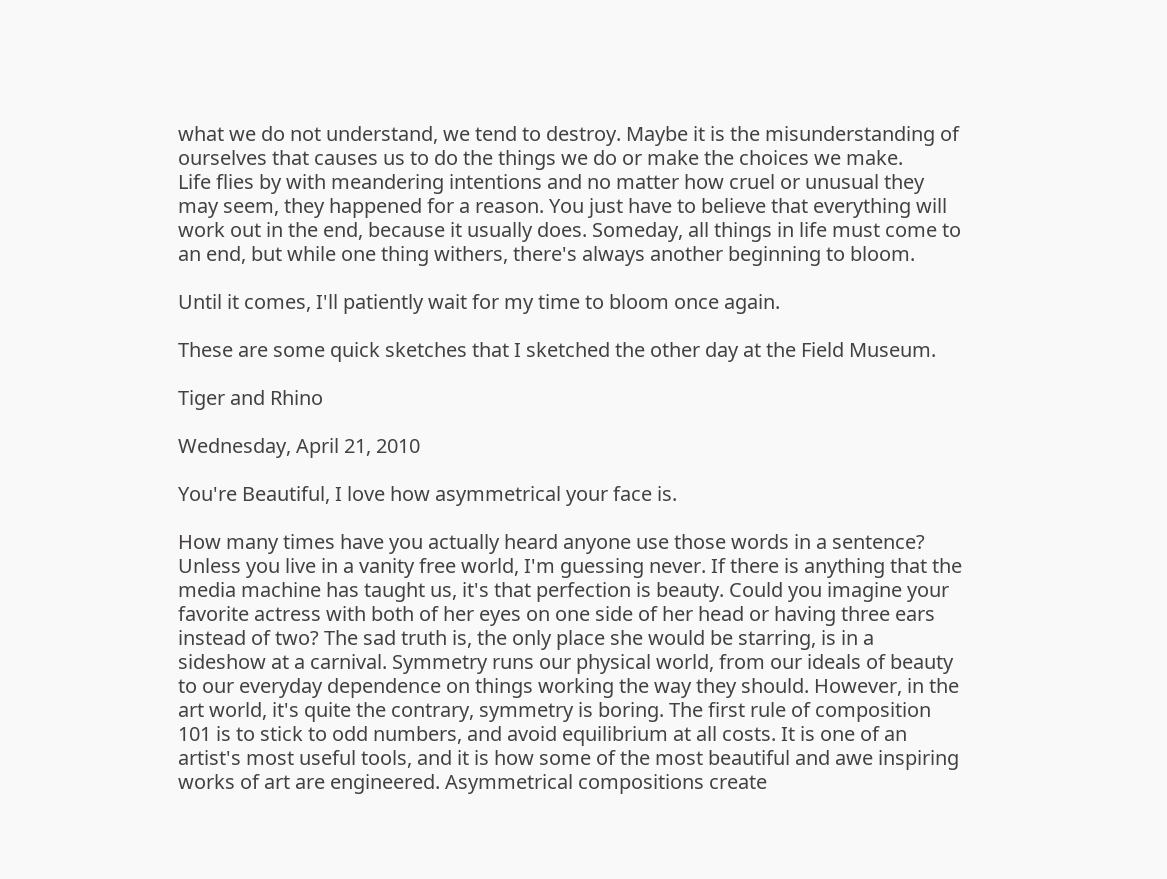what we do not understand, we tend to destroy. Maybe it is the misunderstanding of ourselves that causes us to do the things we do or make the choices we make.
Life flies by with meandering intentions and no matter how cruel or unusual they may seem, they happened for a reason. You just have to believe that everything will work out in the end, because it usually does. Someday, all things in life must come to an end, but while one thing withers, there's always another beginning to bloom.

Until it comes, I'll patiently wait for my time to bloom once again.

These are some quick sketches that I sketched the other day at the Field Museum.

Tiger and Rhino

Wednesday, April 21, 2010

You're Beautiful, I love how asymmetrical your face is.

How many times have you actually heard anyone use those words in a sentence? Unless you live in a vanity free world, I'm guessing never. If there is anything that the media machine has taught us, it's that perfection is beauty. Could you imagine your favorite actress with both of her eyes on one side of her head or having three ears instead of two? The sad truth is, the only place she would be starring, is in a sideshow at a carnival. Symmetry runs our physical world, from our ideals of beauty to our everyday dependence on things working the way they should. However, in the art world, it's quite the contrary, symmetry is boring. The first rule of composition 101 is to stick to odd numbers, and avoid equilibrium at all costs. It is one of an artist's most useful tools, and it is how some of the most beautiful and awe inspiring works of art are engineered. Asymmetrical compositions create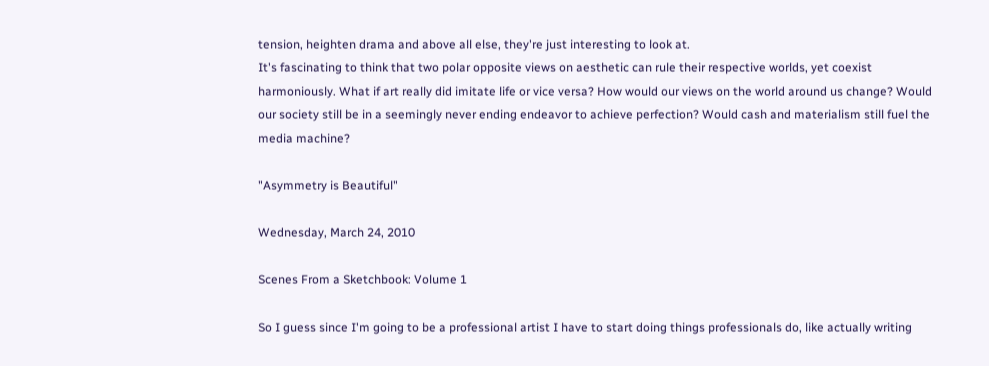tension, heighten drama and above all else, they're just interesting to look at.
It's fascinating to think that two polar opposite views on aesthetic can rule their respective worlds, yet coexist harmoniously. What if art really did imitate life or vice versa? How would our views on the world around us change? Would our society still be in a seemingly never ending endeavor to achieve perfection? Would cash and materialism still fuel the media machine?

"Asymmetry is Beautiful"

Wednesday, March 24, 2010

Scenes From a Sketchbook: Volume 1

So I guess since I'm going to be a professional artist I have to start doing things professionals do, like actually writing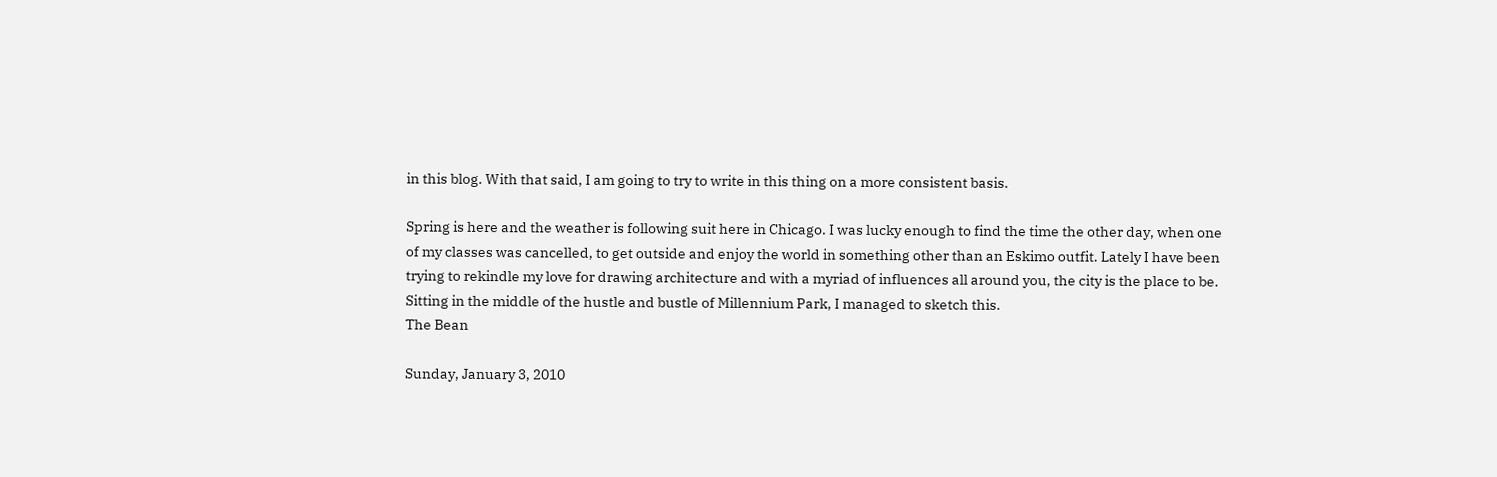in this blog. With that said, I am going to try to write in this thing on a more consistent basis.

Spring is here and the weather is following suit here in Chicago. I was lucky enough to find the time the other day, when one of my classes was cancelled, to get outside and enjoy the world in something other than an Eskimo outfit. Lately I have been trying to rekindle my love for drawing architecture and with a myriad of influences all around you, the city is the place to be. Sitting in the middle of the hustle and bustle of Millennium Park, I managed to sketch this.
The Bean

Sunday, January 3, 2010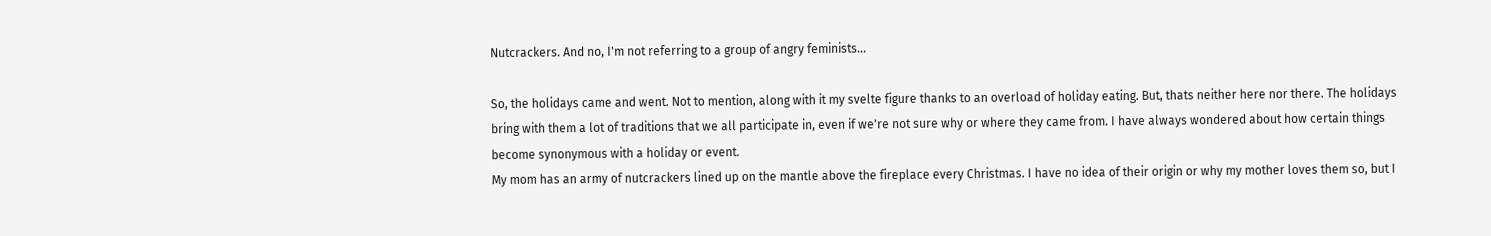Nutcrackers. And no, I'm not referring to a group of angry feminists...

So, the holidays came and went. Not to mention, along with it my svelte figure thanks to an overload of holiday eating. But, thats neither here nor there. The holidays bring with them a lot of traditions that we all participate in, even if we're not sure why or where they came from. I have always wondered about how certain things become synonymous with a holiday or event.
My mom has an army of nutcrackers lined up on the mantle above the fireplace every Christmas. I have no idea of their origin or why my mother loves them so, but I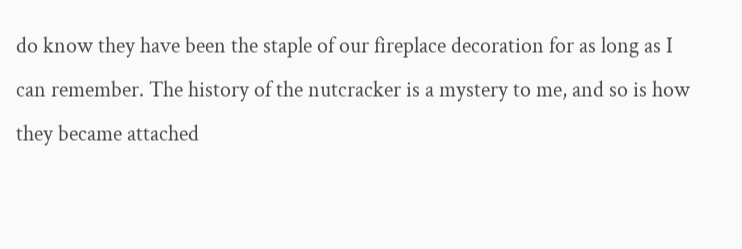do know they have been the staple of our fireplace decoration for as long as I can remember. The history of the nutcracker is a mystery to me, and so is how they became attached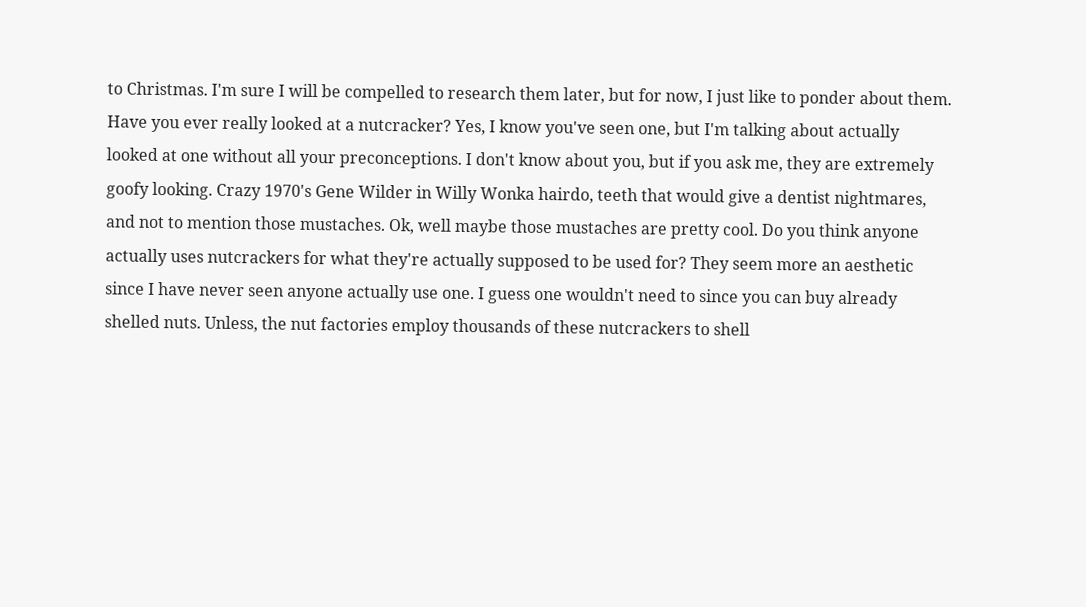to Christmas. I'm sure I will be compelled to research them later, but for now, I just like to ponder about them. Have you ever really looked at a nutcracker? Yes, I know you've seen one, but I'm talking about actually looked at one without all your preconceptions. I don't know about you, but if you ask me, they are extremely goofy looking. Crazy 1970's Gene Wilder in Willy Wonka hairdo, teeth that would give a dentist nightmares, and not to mention those mustaches. Ok, well maybe those mustaches are pretty cool. Do you think anyone actually uses nutcrackers for what they're actually supposed to be used for? They seem more an aesthetic since I have never seen anyone actually use one. I guess one wouldn't need to since you can buy already shelled nuts. Unless, the nut factories employ thousands of these nutcrackers to shell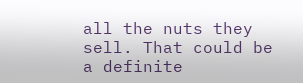all the nuts they sell. That could be a definite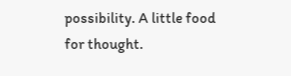possibility. A little food for thought.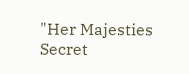"Her Majesties Secret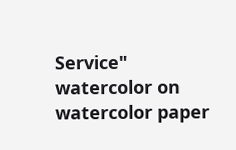Service"
watercolor on watercolor paper